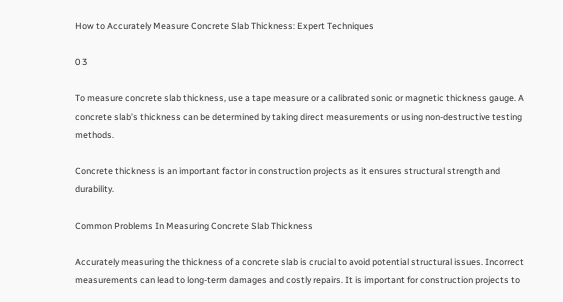How to Accurately Measure Concrete Slab Thickness: Expert Techniques

0 3

To measure concrete slab thickness, use a tape measure or a calibrated sonic or magnetic thickness gauge. A concrete slab’s thickness can be determined by taking direct measurements or using non-destructive testing methods.

Concrete thickness is an important factor in construction projects as it ensures structural strength and durability.

Common Problems In Measuring Concrete Slab Thickness

Accurately measuring the thickness of a concrete slab is crucial to avoid potential structural issues. Incorrect measurements can lead to long-term damages and costly repairs. It is important for construction projects to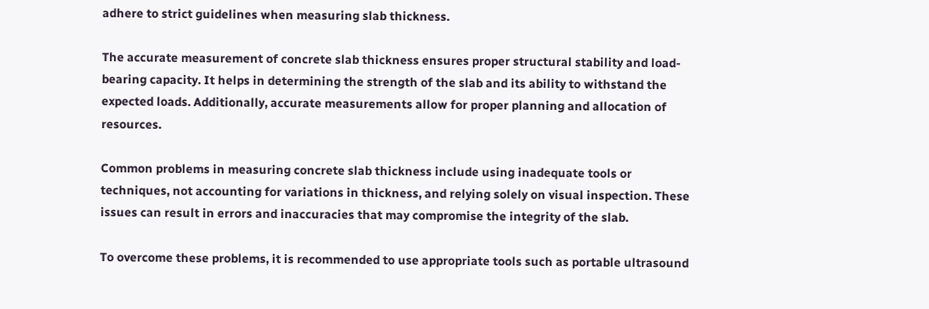adhere to strict guidelines when measuring slab thickness.

The accurate measurement of concrete slab thickness ensures proper structural stability and load-bearing capacity. It helps in determining the strength of the slab and its ability to withstand the expected loads. Additionally, accurate measurements allow for proper planning and allocation of resources.

Common problems in measuring concrete slab thickness include using inadequate tools or techniques, not accounting for variations in thickness, and relying solely on visual inspection. These issues can result in errors and inaccuracies that may compromise the integrity of the slab.

To overcome these problems, it is recommended to use appropriate tools such as portable ultrasound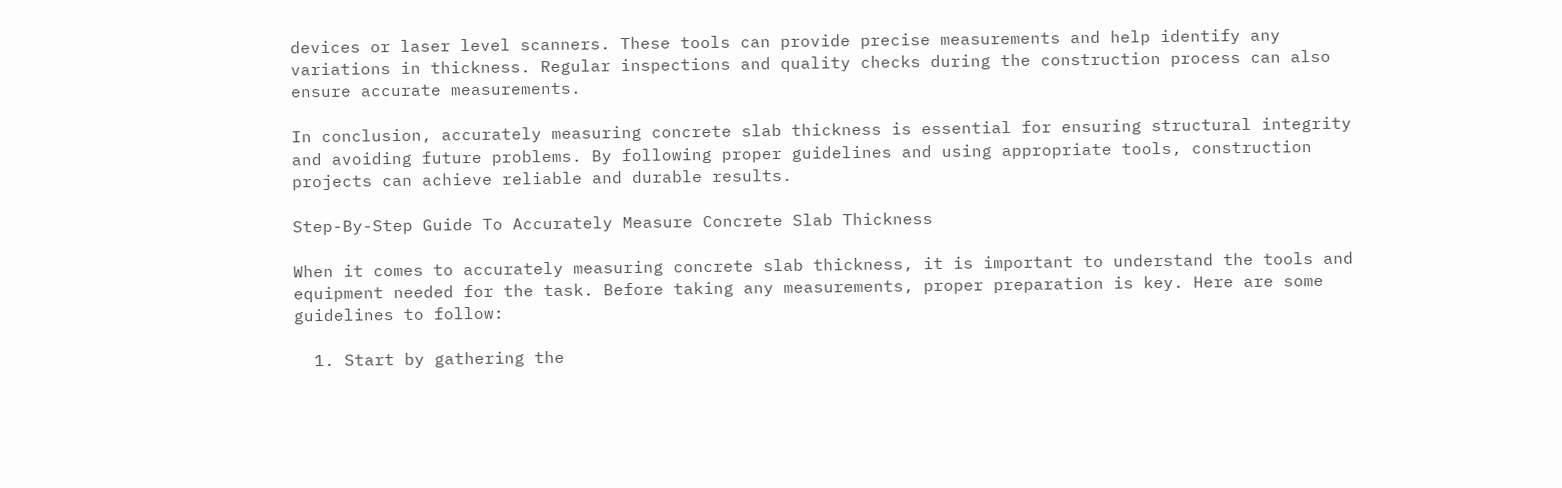devices or laser level scanners. These tools can provide precise measurements and help identify any variations in thickness. Regular inspections and quality checks during the construction process can also ensure accurate measurements.

In conclusion, accurately measuring concrete slab thickness is essential for ensuring structural integrity and avoiding future problems. By following proper guidelines and using appropriate tools, construction projects can achieve reliable and durable results.

Step-By-Step Guide To Accurately Measure Concrete Slab Thickness

When it comes to accurately measuring concrete slab thickness, it is important to understand the tools and equipment needed for the task. Before taking any measurements, proper preparation is key. Here are some guidelines to follow:

  1. Start by gathering the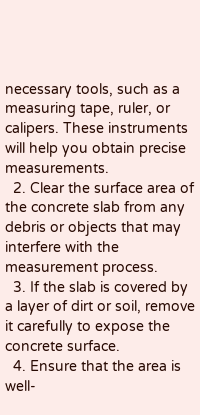necessary tools, such as a measuring tape, ruler, or calipers. These instruments will help you obtain precise measurements.
  2. Clear the surface area of the concrete slab from any debris or objects that may interfere with the measurement process.
  3. If the slab is covered by a layer of dirt or soil, remove it carefully to expose the concrete surface.
  4. Ensure that the area is well-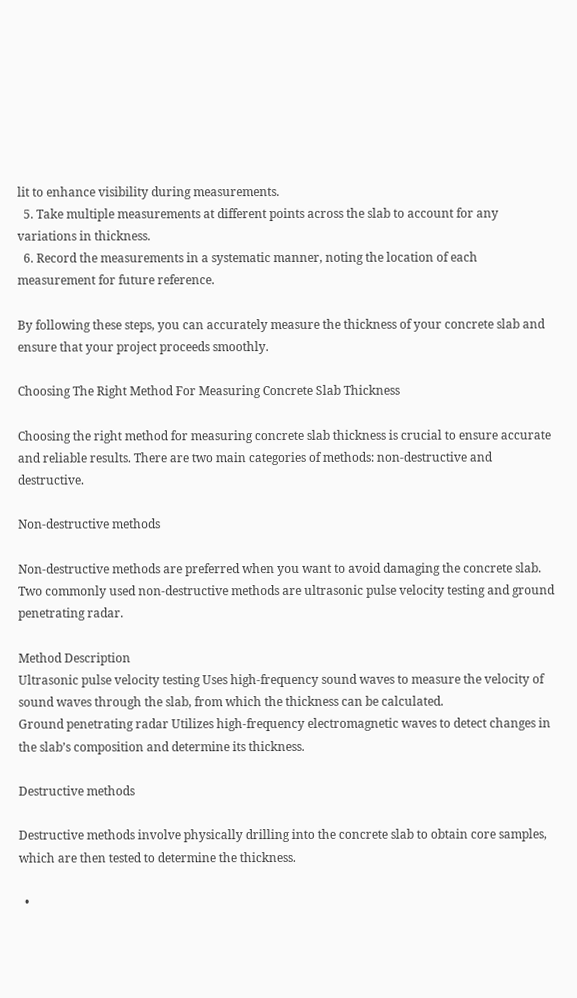lit to enhance visibility during measurements.
  5. Take multiple measurements at different points across the slab to account for any variations in thickness.
  6. Record the measurements in a systematic manner, noting the location of each measurement for future reference.

By following these steps, you can accurately measure the thickness of your concrete slab and ensure that your project proceeds smoothly.

Choosing The Right Method For Measuring Concrete Slab Thickness

Choosing the right method for measuring concrete slab thickness is crucial to ensure accurate and reliable results. There are two main categories of methods: non-destructive and destructive.

Non-destructive methods

Non-destructive methods are preferred when you want to avoid damaging the concrete slab. Two commonly used non-destructive methods are ultrasonic pulse velocity testing and ground penetrating radar.

Method Description
Ultrasonic pulse velocity testing Uses high-frequency sound waves to measure the velocity of sound waves through the slab, from which the thickness can be calculated.
Ground penetrating radar Utilizes high-frequency electromagnetic waves to detect changes in the slab’s composition and determine its thickness.

Destructive methods

Destructive methods involve physically drilling into the concrete slab to obtain core samples, which are then tested to determine the thickness.

  •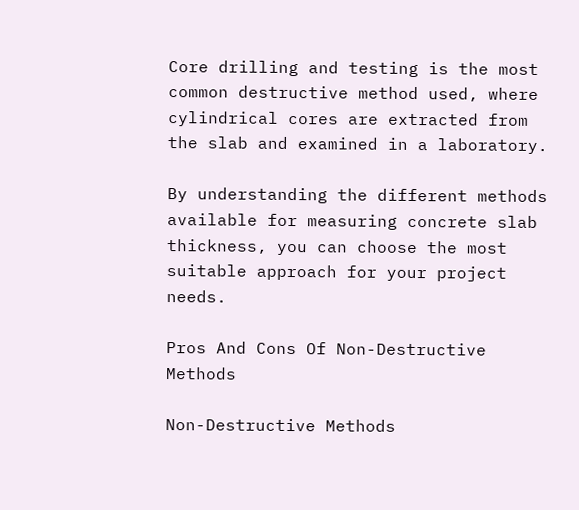Core drilling and testing is the most common destructive method used, where cylindrical cores are extracted from the slab and examined in a laboratory.

By understanding the different methods available for measuring concrete slab thickness, you can choose the most suitable approach for your project needs.

Pros And Cons Of Non-Destructive Methods

Non-Destructive Methods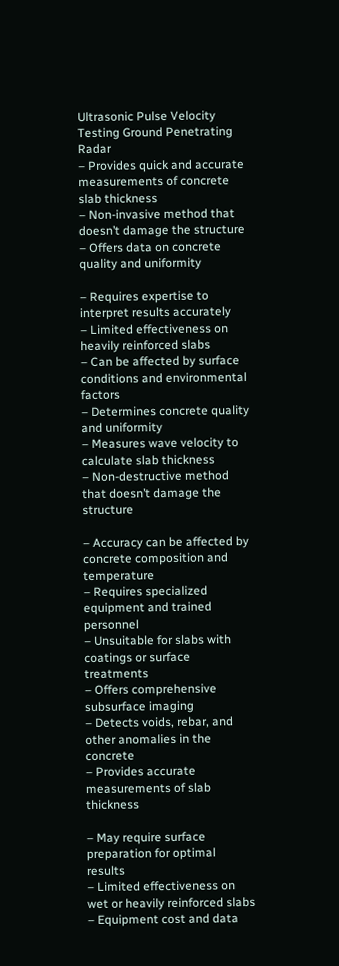Ultrasonic Pulse Velocity Testing Ground Penetrating Radar
– Provides quick and accurate measurements of concrete slab thickness
– Non-invasive method that doesn’t damage the structure
– Offers data on concrete quality and uniformity

– Requires expertise to interpret results accurately
– Limited effectiveness on heavily reinforced slabs
– Can be affected by surface conditions and environmental factors
– Determines concrete quality and uniformity
– Measures wave velocity to calculate slab thickness
– Non-destructive method that doesn’t damage the structure

– Accuracy can be affected by concrete composition and temperature
– Requires specialized equipment and trained personnel
– Unsuitable for slabs with coatings or surface treatments
– Offers comprehensive subsurface imaging
– Detects voids, rebar, and other anomalies in the concrete
– Provides accurate measurements of slab thickness

– May require surface preparation for optimal results
– Limited effectiveness on wet or heavily reinforced slabs
– Equipment cost and data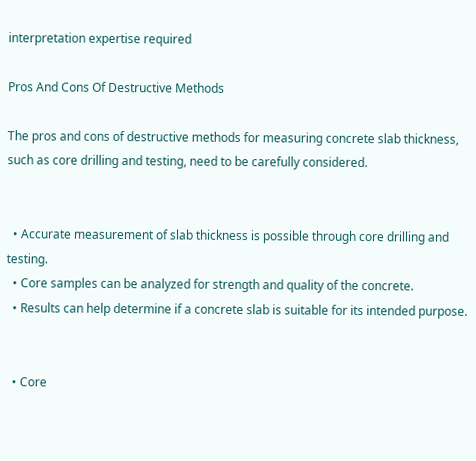interpretation expertise required

Pros And Cons Of Destructive Methods

The pros and cons of destructive methods for measuring concrete slab thickness, such as core drilling and testing, need to be carefully considered.


  • Accurate measurement of slab thickness is possible through core drilling and testing.
  • Core samples can be analyzed for strength and quality of the concrete.
  • Results can help determine if a concrete slab is suitable for its intended purpose.


  • Core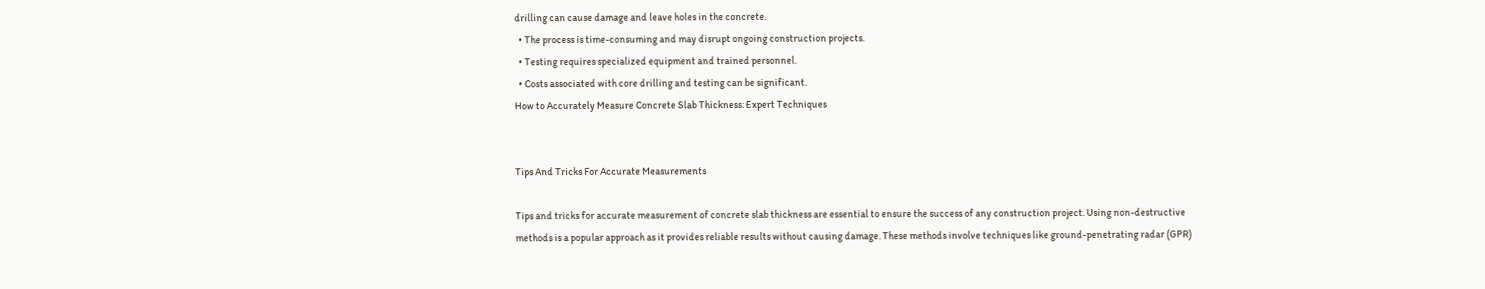drilling can cause damage and leave holes in the concrete.
  • The process is time-consuming and may disrupt ongoing construction projects.
  • Testing requires specialized equipment and trained personnel.
  • Costs associated with core drilling and testing can be significant.
How to Accurately Measure Concrete Slab Thickness: Expert Techniques


Tips And Tricks For Accurate Measurements

Tips and tricks for accurate measurement of concrete slab thickness are essential to ensure the success of any construction project. Using non-destructive methods is a popular approach as it provides reliable results without causing damage. These methods involve techniques like ground-penetrating radar (GPR)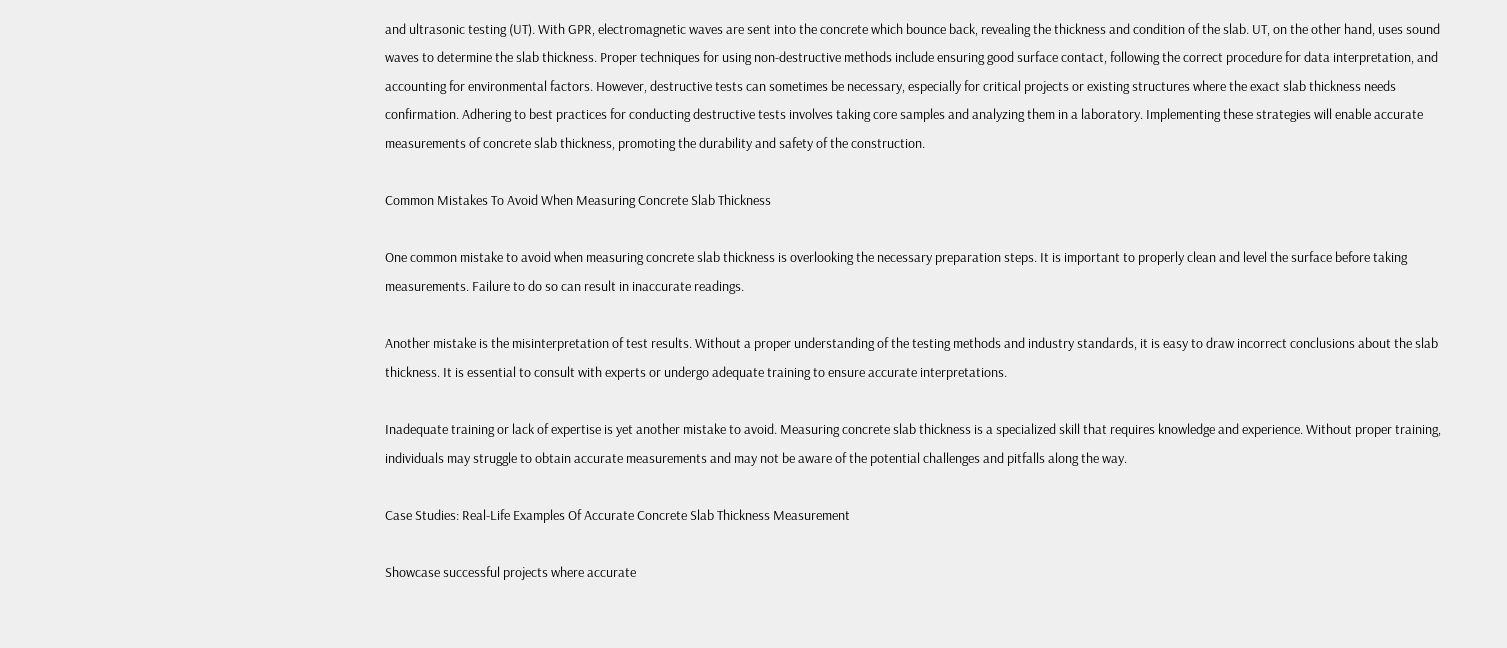and ultrasonic testing (UT). With GPR, electromagnetic waves are sent into the concrete which bounce back, revealing the thickness and condition of the slab. UT, on the other hand, uses sound waves to determine the slab thickness. Proper techniques for using non-destructive methods include ensuring good surface contact, following the correct procedure for data interpretation, and accounting for environmental factors. However, destructive tests can sometimes be necessary, especially for critical projects or existing structures where the exact slab thickness needs confirmation. Adhering to best practices for conducting destructive tests involves taking core samples and analyzing them in a laboratory. Implementing these strategies will enable accurate measurements of concrete slab thickness, promoting the durability and safety of the construction.

Common Mistakes To Avoid When Measuring Concrete Slab Thickness

One common mistake to avoid when measuring concrete slab thickness is overlooking the necessary preparation steps. It is important to properly clean and level the surface before taking measurements. Failure to do so can result in inaccurate readings.

Another mistake is the misinterpretation of test results. Without a proper understanding of the testing methods and industry standards, it is easy to draw incorrect conclusions about the slab thickness. It is essential to consult with experts or undergo adequate training to ensure accurate interpretations.

Inadequate training or lack of expertise is yet another mistake to avoid. Measuring concrete slab thickness is a specialized skill that requires knowledge and experience. Without proper training, individuals may struggle to obtain accurate measurements and may not be aware of the potential challenges and pitfalls along the way.

Case Studies: Real-Life Examples Of Accurate Concrete Slab Thickness Measurement

Showcase successful projects where accurate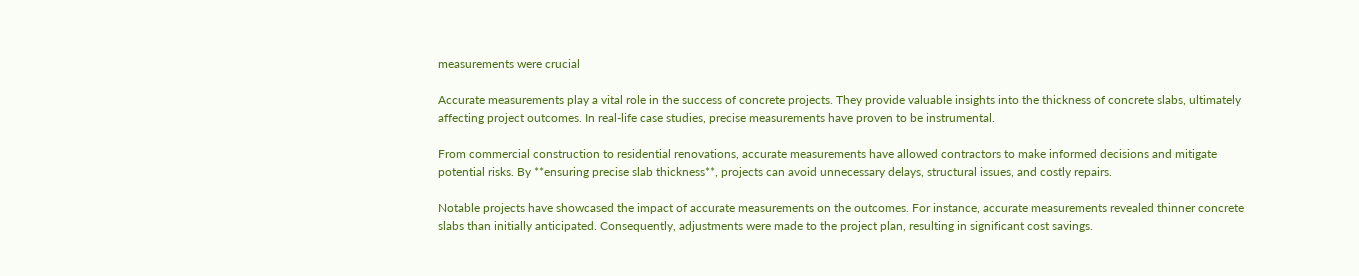measurements were crucial

Accurate measurements play a vital role in the success of concrete projects. They provide valuable insights into the thickness of concrete slabs, ultimately affecting project outcomes. In real-life case studies, precise measurements have proven to be instrumental.

From commercial construction to residential renovations, accurate measurements have allowed contractors to make informed decisions and mitigate potential risks. By **ensuring precise slab thickness**, projects can avoid unnecessary delays, structural issues, and costly repairs.

Notable projects have showcased the impact of accurate measurements on the outcomes. For instance, accurate measurements revealed thinner concrete slabs than initially anticipated. Consequently, adjustments were made to the project plan, resulting in significant cost savings.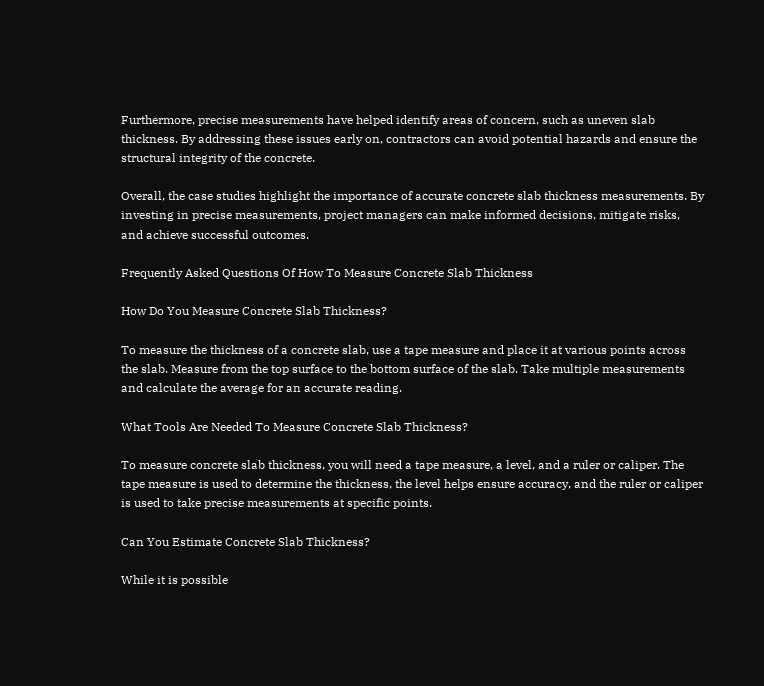Furthermore, precise measurements have helped identify areas of concern, such as uneven slab thickness. By addressing these issues early on, contractors can avoid potential hazards and ensure the structural integrity of the concrete.

Overall, the case studies highlight the importance of accurate concrete slab thickness measurements. By investing in precise measurements, project managers can make informed decisions, mitigate risks, and achieve successful outcomes.

Frequently Asked Questions Of How To Measure Concrete Slab Thickness

How Do You Measure Concrete Slab Thickness?

To measure the thickness of a concrete slab, use a tape measure and place it at various points across the slab. Measure from the top surface to the bottom surface of the slab. Take multiple measurements and calculate the average for an accurate reading.

What Tools Are Needed To Measure Concrete Slab Thickness?

To measure concrete slab thickness, you will need a tape measure, a level, and a ruler or caliper. The tape measure is used to determine the thickness, the level helps ensure accuracy, and the ruler or caliper is used to take precise measurements at specific points.

Can You Estimate Concrete Slab Thickness?

While it is possible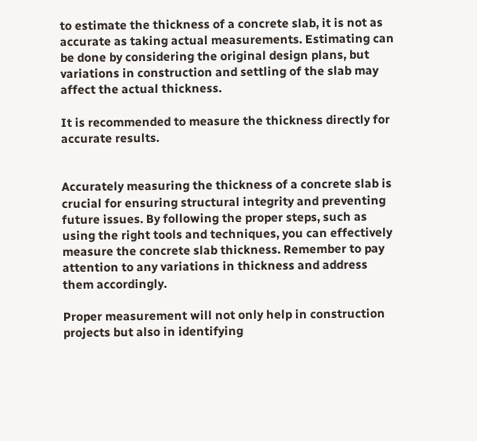to estimate the thickness of a concrete slab, it is not as accurate as taking actual measurements. Estimating can be done by considering the original design plans, but variations in construction and settling of the slab may affect the actual thickness.

It is recommended to measure the thickness directly for accurate results.


Accurately measuring the thickness of a concrete slab is crucial for ensuring structural integrity and preventing future issues. By following the proper steps, such as using the right tools and techniques, you can effectively measure the concrete slab thickness. Remember to pay attention to any variations in thickness and address them accordingly.

Proper measurement will not only help in construction projects but also in identifying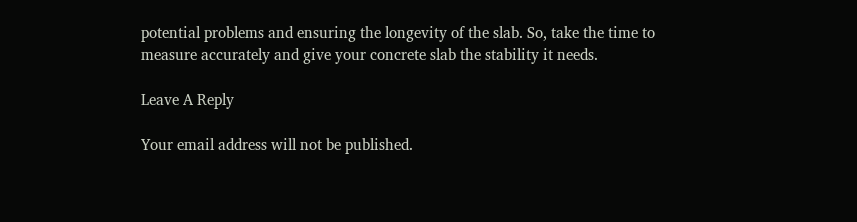potential problems and ensuring the longevity of the slab. So, take the time to measure accurately and give your concrete slab the stability it needs.

Leave A Reply

Your email address will not be published.